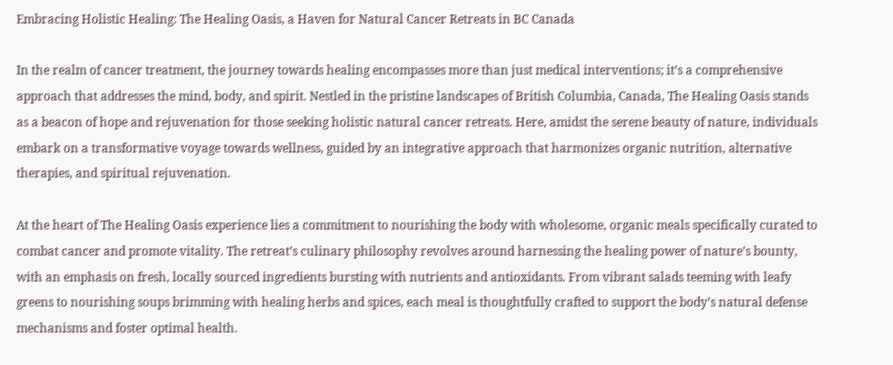Embracing Holistic Healing: The Healing Oasis, a Haven for Natural Cancer Retreats in BC Canada

In the realm of cancer treatment, the journey towards healing encompasses more than just medical interventions; it’s a comprehensive approach that addresses the mind, body, and spirit. Nestled in the pristine landscapes of British Columbia, Canada, The Healing Oasis stands as a beacon of hope and rejuvenation for those seeking holistic natural cancer retreats. Here, amidst the serene beauty of nature, individuals embark on a transformative voyage towards wellness, guided by an integrative approach that harmonizes organic nutrition, alternative therapies, and spiritual rejuvenation.

At the heart of The Healing Oasis experience lies a commitment to nourishing the body with wholesome, organic meals specifically curated to combat cancer and promote vitality. The retreat’s culinary philosophy revolves around harnessing the healing power of nature’s bounty, with an emphasis on fresh, locally sourced ingredients bursting with nutrients and antioxidants. From vibrant salads teeming with leafy greens to nourishing soups brimming with healing herbs and spices, each meal is thoughtfully crafted to support the body’s natural defense mechanisms and foster optimal health.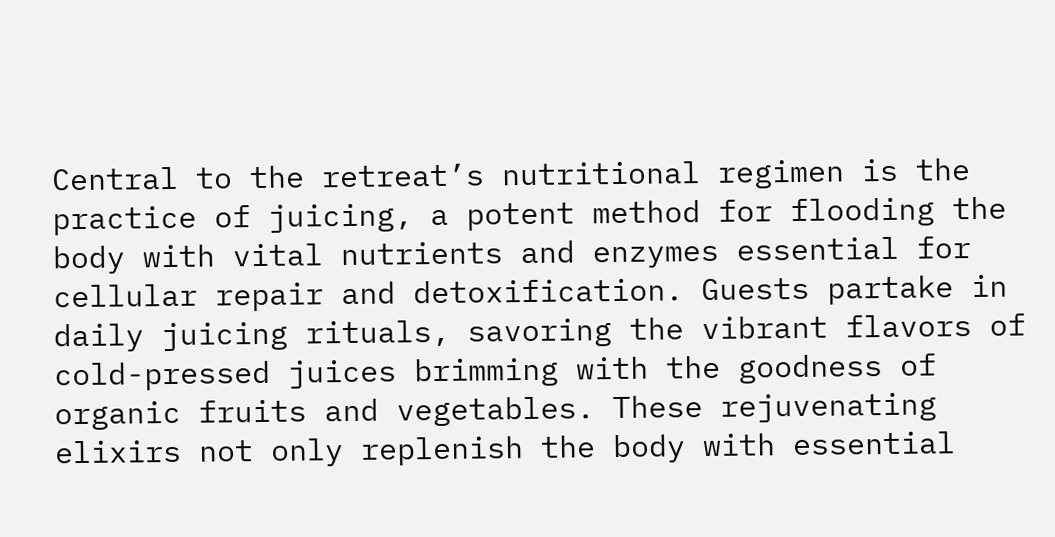Central to the retreat’s nutritional regimen is the practice of juicing, a potent method for flooding the body with vital nutrients and enzymes essential for cellular repair and detoxification. Guests partake in daily juicing rituals, savoring the vibrant flavors of cold-pressed juices brimming with the goodness of organic fruits and vegetables. These rejuvenating elixirs not only replenish the body with essential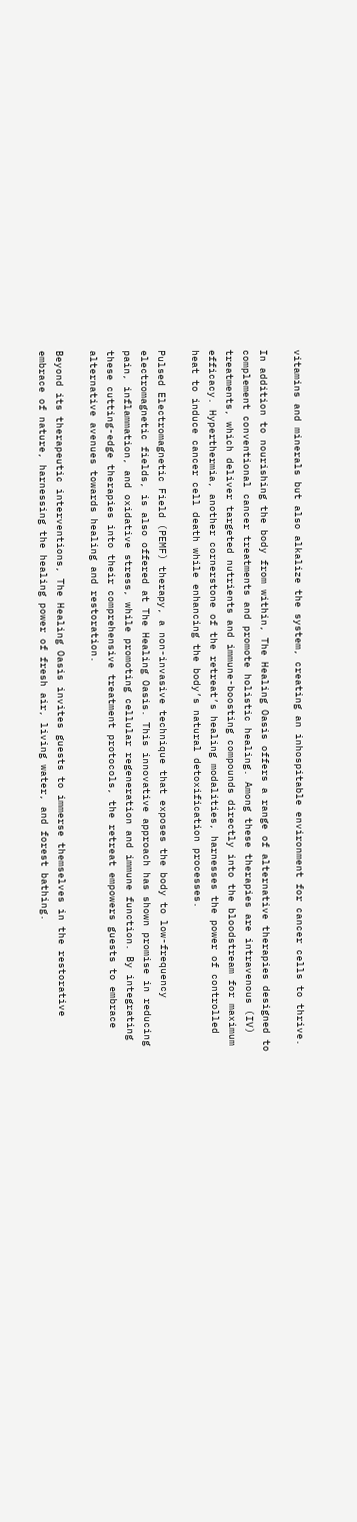vitamins and minerals but also alkalize the system, creating an inhospitable environment for cancer cells to thrive.

In addition to nourishing the body from within, The Healing Oasis offers a range of alternative therapies designed to complement conventional cancer treatments and promote holistic healing. Among these therapies are intravenous (IV) treatments, which deliver targeted nutrients and immune-boosting compounds directly into the bloodstream for maximum efficacy. Hyperthermia, another cornerstone of the retreat’s healing modalities, harnesses the power of controlled heat to induce cancer cell death while enhancing the body’s natural detoxification processes.

Pulsed Electromagnetic Field (PEMF) therapy, a non-invasive technique that exposes the body to low-frequency electromagnetic fields, is also offered at The Healing Oasis. This innovative approach has shown promise in reducing pain, inflammation, and oxidative stress, while promoting cellular regeneration and immune function. By integrating these cutting-edge therapies into their comprehensive treatment protocols, the retreat empowers guests to embrace alternative avenues towards healing and restoration.

Beyond its therapeutic interventions, The Healing Oasis invites guests to immerse themselves in the restorative embrace of nature, harnessing the healing power of fresh air, living water, and forest bathing.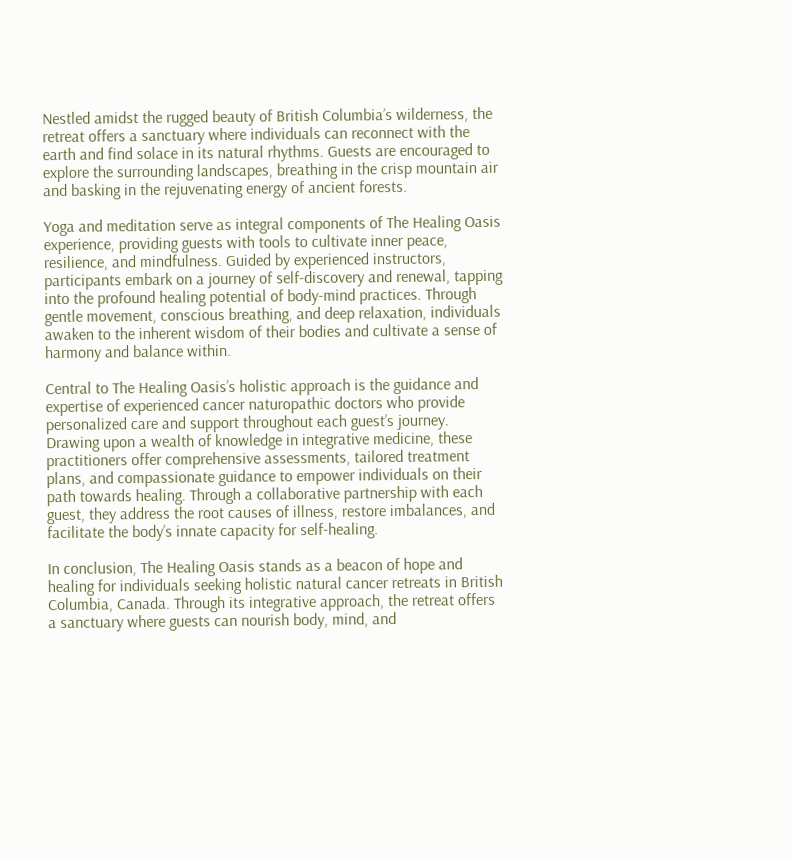Nestled amidst the rugged beauty of British Columbia’s wilderness, the retreat offers a sanctuary where individuals can reconnect with the earth and find solace in its natural rhythms. Guests are encouraged to explore the surrounding landscapes, breathing in the crisp mountain air and basking in the rejuvenating energy of ancient forests.

Yoga and meditation serve as integral components of The Healing Oasis experience, providing guests with tools to cultivate inner peace, resilience, and mindfulness. Guided by experienced instructors, participants embark on a journey of self-discovery and renewal, tapping into the profound healing potential of body-mind practices. Through gentle movement, conscious breathing, and deep relaxation, individuals awaken to the inherent wisdom of their bodies and cultivate a sense of harmony and balance within.

Central to The Healing Oasis’s holistic approach is the guidance and expertise of experienced cancer naturopathic doctors who provide personalized care and support throughout each guest’s journey. Drawing upon a wealth of knowledge in integrative medicine, these practitioners offer comprehensive assessments, tailored treatment plans, and compassionate guidance to empower individuals on their path towards healing. Through a collaborative partnership with each guest, they address the root causes of illness, restore imbalances, and facilitate the body’s innate capacity for self-healing.

In conclusion, The Healing Oasis stands as a beacon of hope and healing for individuals seeking holistic natural cancer retreats in British Columbia, Canada. Through its integrative approach, the retreat offers a sanctuary where guests can nourish body, mind, and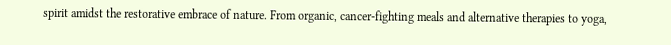spirit amidst the restorative embrace of nature. From organic, cancer-fighting meals and alternative therapies to yoga,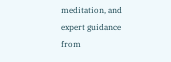meditation, and expert guidance from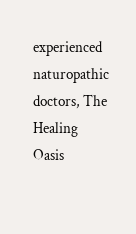experienced naturopathic doctors, The Healing Oasis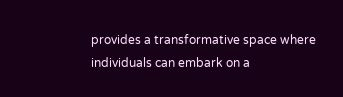provides a transformative space where individuals can embark on a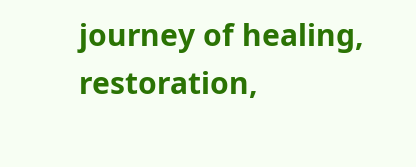journey of healing, restoration,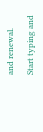and renewal.

Start typing and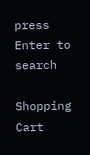press Enter to search

Shopping Cart